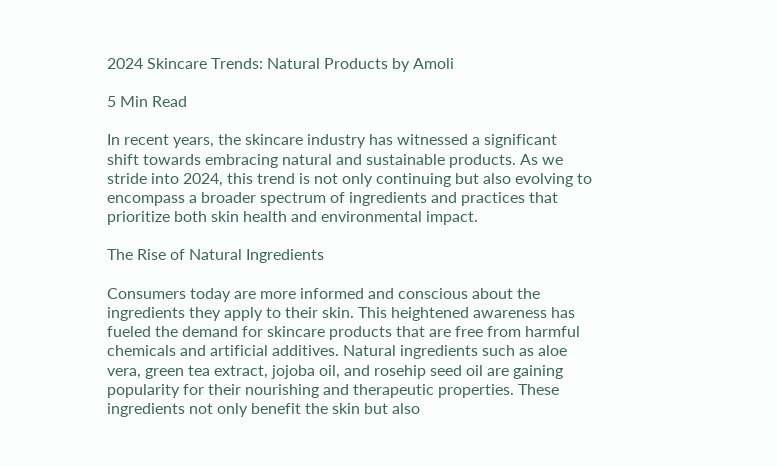2024 Skincare Trends: Natural Products by Amoli

5 Min Read

In recent years, the skincare industry has witnessed a significant shift towards embracing natural and sustainable products. As we stride into 2024, this trend is not only continuing but also evolving to encompass a broader spectrum of ingredients and practices that prioritize both skin health and environmental impact.

The Rise of Natural Ingredients

Consumers today are more informed and conscious about the ingredients they apply to their skin. This heightened awareness has fueled the demand for skincare products that are free from harmful chemicals and artificial additives. Natural ingredients such as aloe vera, green tea extract, jojoba oil, and rosehip seed oil are gaining popularity for their nourishing and therapeutic properties. These ingredients not only benefit the skin but also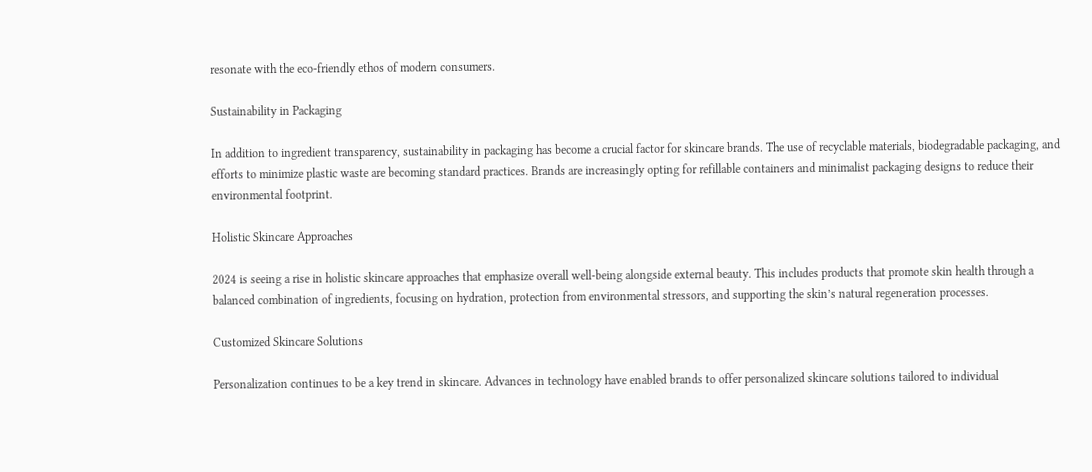resonate with the eco-friendly ethos of modern consumers.

Sustainability in Packaging

In addition to ingredient transparency, sustainability in packaging has become a crucial factor for skincare brands. The use of recyclable materials, biodegradable packaging, and efforts to minimize plastic waste are becoming standard practices. Brands are increasingly opting for refillable containers and minimalist packaging designs to reduce their environmental footprint.

Holistic Skincare Approaches

2024 is seeing a rise in holistic skincare approaches that emphasize overall well-being alongside external beauty. This includes products that promote skin health through a balanced combination of ingredients, focusing on hydration, protection from environmental stressors, and supporting the skin’s natural regeneration processes.

Customized Skincare Solutions

Personalization continues to be a key trend in skincare. Advances in technology have enabled brands to offer personalized skincare solutions tailored to individual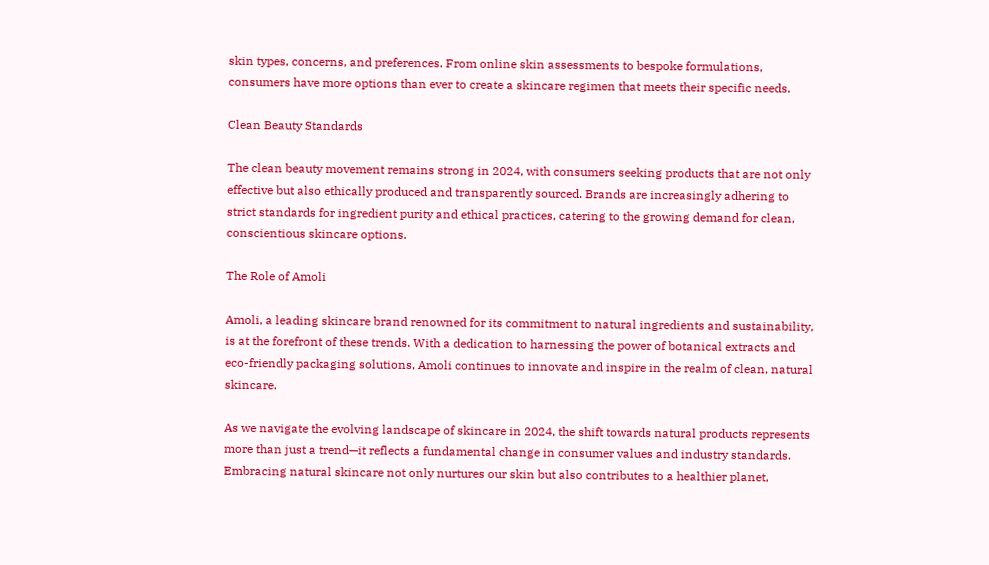skin types, concerns, and preferences. From online skin assessments to bespoke formulations, consumers have more options than ever to create a skincare regimen that meets their specific needs.

Clean Beauty Standards

The clean beauty movement remains strong in 2024, with consumers seeking products that are not only effective but also ethically produced and transparently sourced. Brands are increasingly adhering to strict standards for ingredient purity and ethical practices, catering to the growing demand for clean, conscientious skincare options.

The Role of Amoli

Amoli, a leading skincare brand renowned for its commitment to natural ingredients and sustainability, is at the forefront of these trends. With a dedication to harnessing the power of botanical extracts and eco-friendly packaging solutions, Amoli continues to innovate and inspire in the realm of clean, natural skincare.

As we navigate the evolving landscape of skincare in 2024, the shift towards natural products represents more than just a trend—it reflects a fundamental change in consumer values and industry standards. Embracing natural skincare not only nurtures our skin but also contributes to a healthier planet,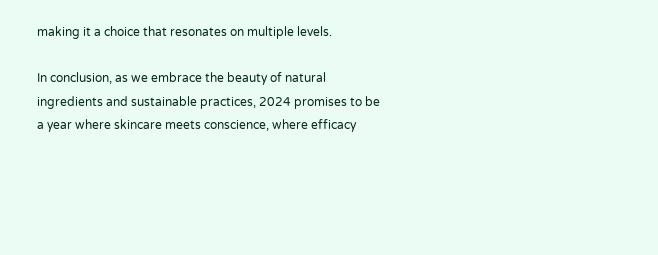making it a choice that resonates on multiple levels.

In conclusion, as we embrace the beauty of natural ingredients and sustainable practices, 2024 promises to be a year where skincare meets conscience, where efficacy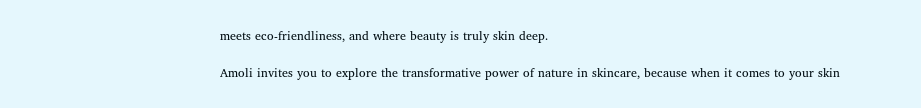meets eco-friendliness, and where beauty is truly skin deep.

Amoli invites you to explore the transformative power of nature in skincare, because when it comes to your skin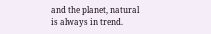and the planet, natural is always in trend.